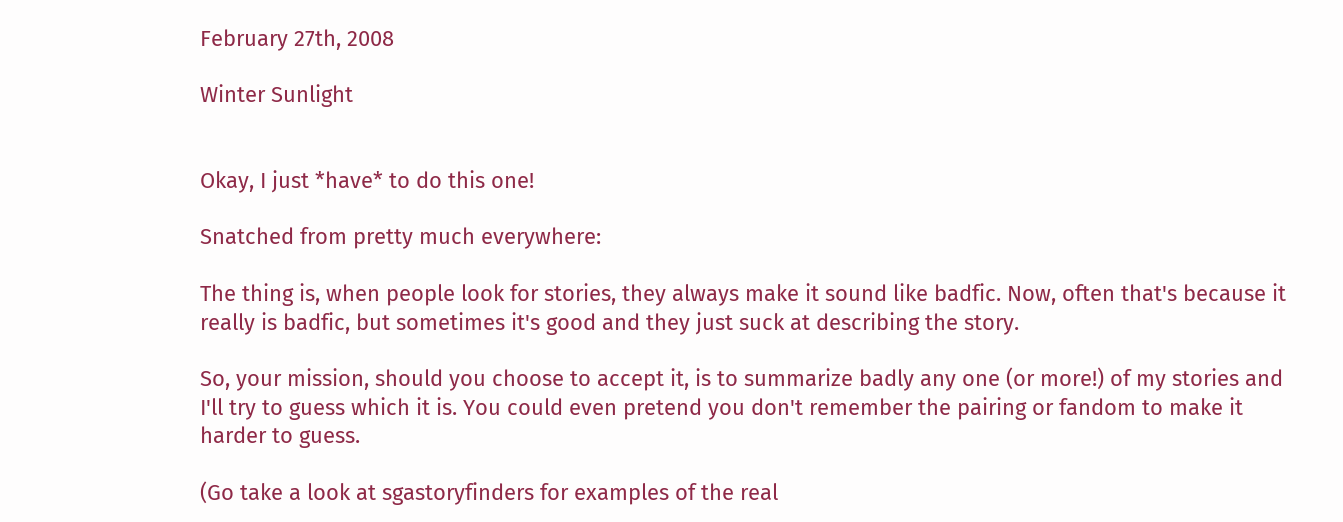February 27th, 2008

Winter Sunlight


Okay, I just *have* to do this one!

Snatched from pretty much everywhere:

The thing is, when people look for stories, they always make it sound like badfic. Now, often that's because it really is badfic, but sometimes it's good and they just suck at describing the story.

So, your mission, should you choose to accept it, is to summarize badly any one (or more!) of my stories and I'll try to guess which it is. You could even pretend you don't remember the pairing or fandom to make it harder to guess.

(Go take a look at sgastoryfinders for examples of the real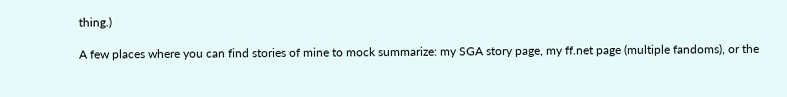thing.)

A few places where you can find stories of mine to mock summarize: my SGA story page, my ff.net page (multiple fandoms), or the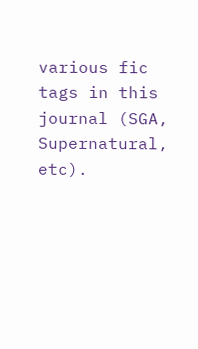various fic tags in this journal (SGA, Supernatural, etc).